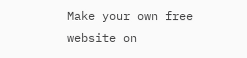Make your own free website on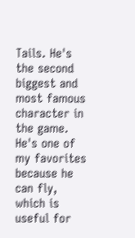Tails. He's the second biggest and most famous character in the game. He's one of my favorites because he can fly, which is useful for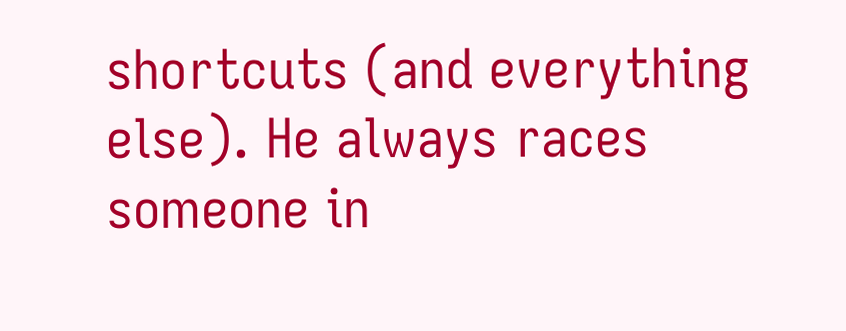shortcuts (and everything else). He always races someone in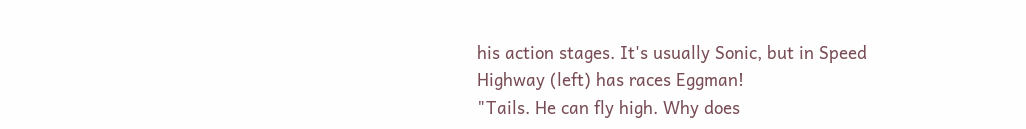his action stages. It's usually Sonic, but in Speed Highway (left) has races Eggman!
"Tails. He can fly high. Why does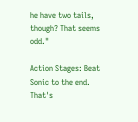he have two tails, though? That seems odd."

Action Stages: Beat Sonic to the end. That's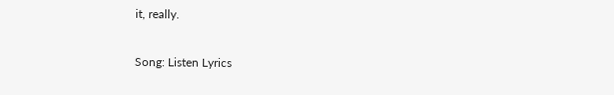it, really.

Song: Listen Lyrics